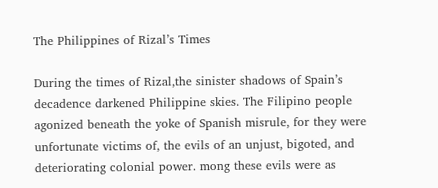The Philippines of Rizal’s Times

During the times of Rizal,the sinister shadows of Spain’s decadence darkened Philippine skies. The Filipino people agonized beneath the yoke of Spanish misrule, for they were unfortunate victims of, the evils of an unjust, bigoted, and deteriorating colonial power. mong these evils were as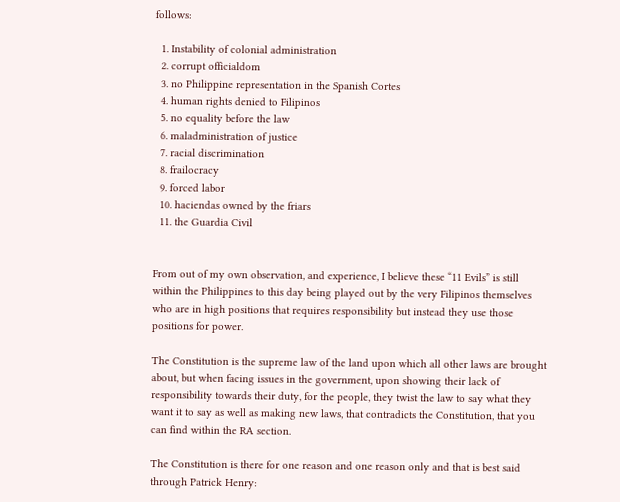follows:

  1. Instability of colonial administration
  2. corrupt officialdom
  3. no Philippine representation in the Spanish Cortes
  4. human rights denied to Filipinos
  5. no equality before the law
  6. maladministration of justice
  7. racial discrimination
  8. frailocracy
  9. forced labor
  10. haciendas owned by the friars
  11. the Guardia Civil


From out of my own observation, and experience, I believe these “11 Evils” is still within the Philippines to this day being played out by the very Filipinos themselves who are in high positions that requires responsibility but instead they use those positions for power.

The Constitution is the supreme law of the land upon which all other laws are brought about, but when facing issues in the government, upon showing their lack of responsibility towards their duty, for the people, they twist the law to say what they want it to say as well as making new laws, that contradicts the Constitution, that you can find within the RA section.

The Constitution is there for one reason and one reason only and that is best said through Patrick Henry: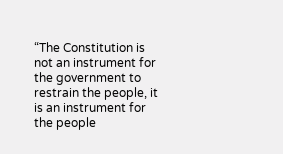“The Constitution is not an instrument for the government to restrain the people, it is an instrument for the people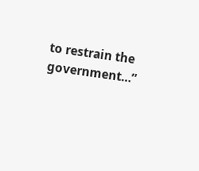to restrain the government…”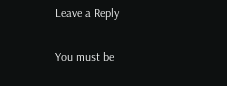Leave a Reply

You must be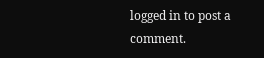logged in to post a comment.